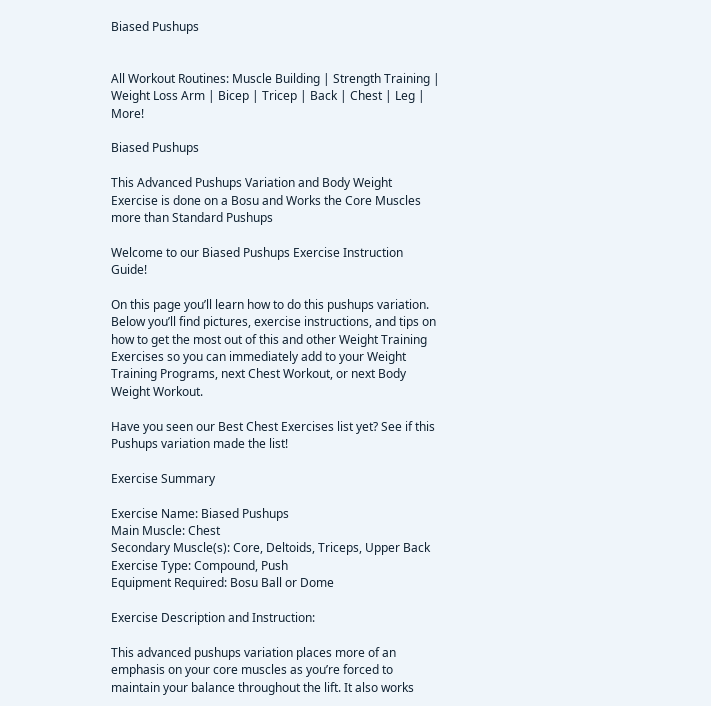Biased Pushups


All Workout Routines: Muscle Building | Strength Training | Weight Loss Arm | Bicep | Tricep | Back | Chest | Leg | More!

Biased Pushups

This Advanced Pushups Variation and Body Weight Exercise is done on a Bosu and Works the Core Muscles more than Standard Pushups

Welcome to our Biased Pushups Exercise Instruction Guide!

On this page you’ll learn how to do this pushups variation. Below you’ll find pictures, exercise instructions, and tips on how to get the most out of this and other Weight Training Exercises so you can immediately add to your Weight Training Programs, next Chest Workout, or next Body Weight Workout.

Have you seen our Best Chest Exercises list yet? See if this Pushups variation made the list!

Exercise Summary

Exercise Name: Biased Pushups
Main Muscle: Chest
Secondary Muscle(s): Core, Deltoids, Triceps, Upper Back
Exercise Type: Compound, Push
Equipment Required: Bosu Ball or Dome

Exercise Description and Instruction:

This advanced pushups variation places more of an emphasis on your core muscles as you’re forced to maintain your balance throughout the lift. It also works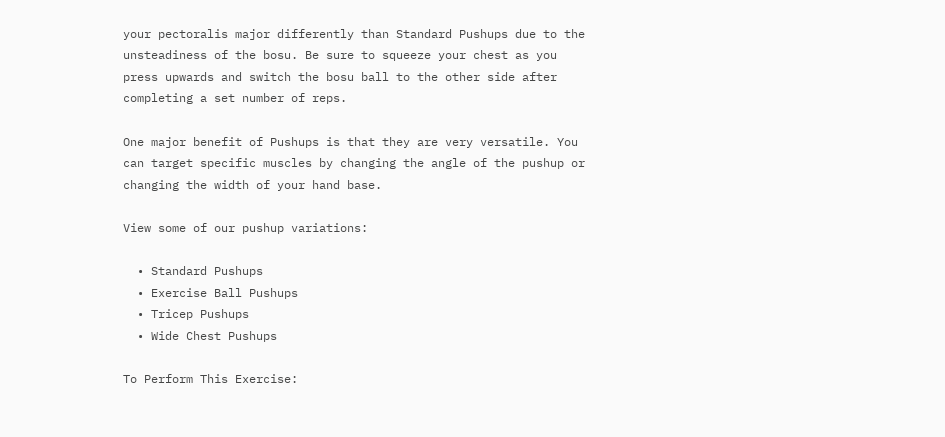your pectoralis major differently than Standard Pushups due to the unsteadiness of the bosu. Be sure to squeeze your chest as you press upwards and switch the bosu ball to the other side after completing a set number of reps.

One major benefit of Pushups is that they are very versatile. You can target specific muscles by changing the angle of the pushup or changing the width of your hand base.

View some of our pushup variations:

  • Standard Pushups
  • Exercise Ball Pushups
  • Tricep Pushups
  • Wide Chest Pushups

To Perform This Exercise: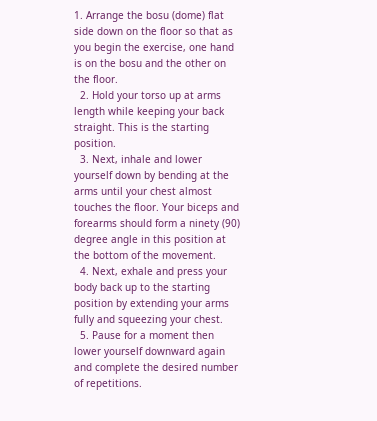1. Arrange the bosu (dome) flat side down on the floor so that as you begin the exercise, one hand is on the bosu and the other on the floor.
  2. Hold your torso up at arms length while keeping your back straight. This is the starting position.
  3. Next, inhale and lower yourself down by bending at the arms until your chest almost touches the floor. Your biceps and forearms should form a ninety (90) degree angle in this position at the bottom of the movement.
  4. Next, exhale and press your body back up to the starting position by extending your arms fully and squeezing your chest.
  5. Pause for a moment then lower yourself downward again and complete the desired number of repetitions.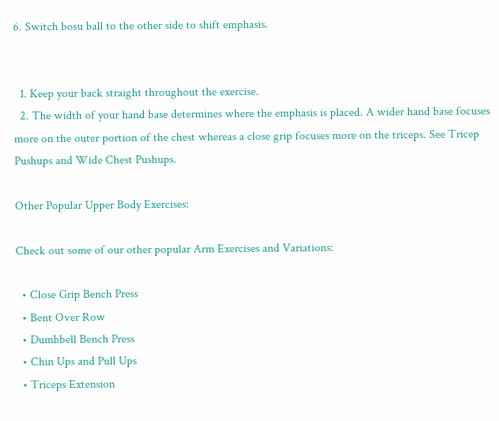6. Switch bosu ball to the other side to shift emphasis.


  1. Keep your back straight throughout the exercise.
  2. The width of your hand base determines where the emphasis is placed. A wider hand base focuses more on the outer portion of the chest whereas a close grip focuses more on the triceps. See Tricep Pushups and Wide Chest Pushups.

Other Popular Upper Body Exercises:

Check out some of our other popular Arm Exercises and Variations:

  • Close Grip Bench Press
  • Bent Over Row
  • Dumbbell Bench Press
  • Chin Ups and Pull Ups
  • Triceps Extension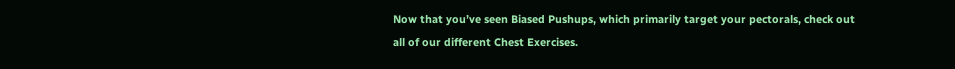Now that you’ve seen Biased Pushups, which primarily target your pectorals, check out all of our different Chest Exercises.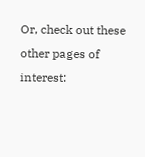Or, check out these other pages of interest: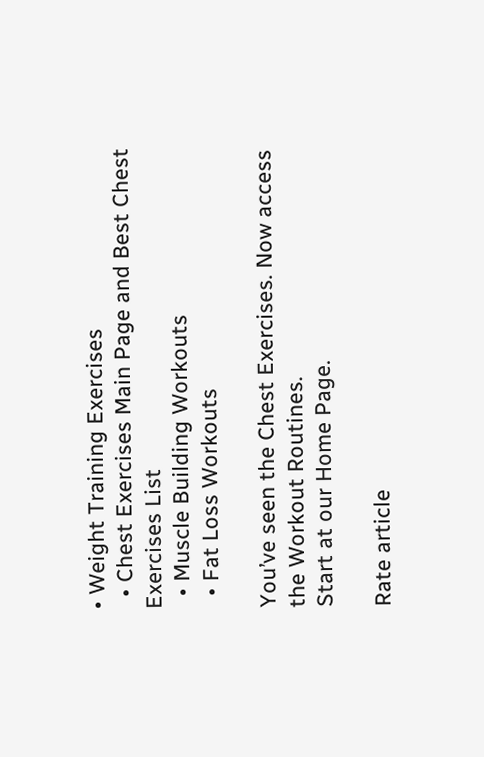• Weight Training Exercises
  • Chest Exercises Main Page and Best Chest Exercises List
  • Muscle Building Workouts
  • Fat Loss Workouts

You’ve seen the Chest Exercises. Now access the Workout Routines.
Start at our Home Page.

Rate article